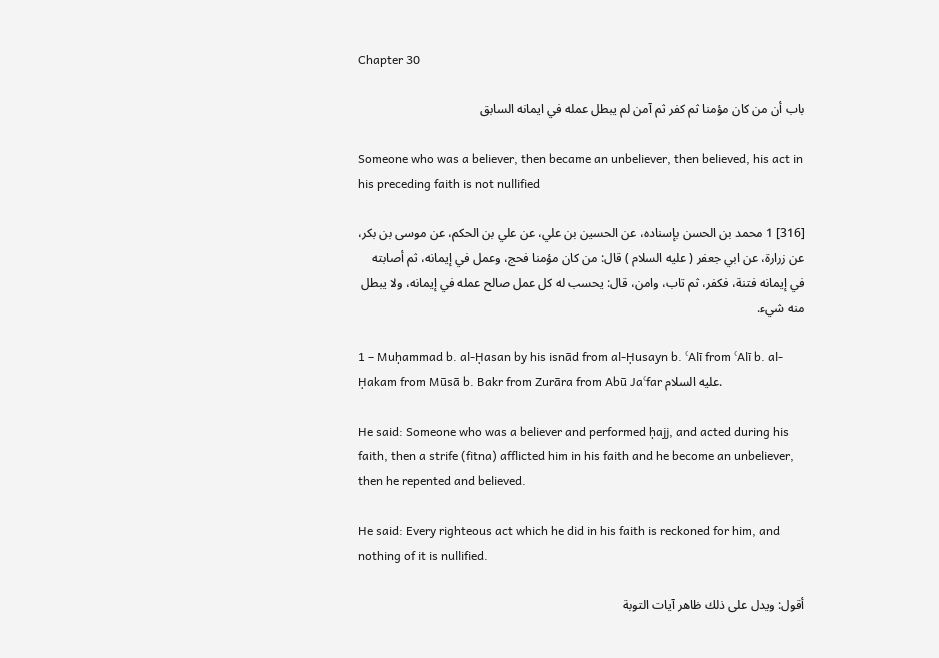Chapter 30

باب أن من كان مؤمنا ثم كفر ثم آمن لم يبطل عمله في ايمانه السابق

Someone who was a believer, then became an unbeliever, then believed, his act in his preceding faith is not nullified

[316] 1 محمد بن الحسن بإسناده، عن الحسين بن علي، عن علي بن الحكم، عن موسى بن بكر، عن زرارة، عن ابي جعفر ( عليه السلام ) قال: من كان مؤمنا فحج، وعمل في إيمانه، ثم أصابته في إيمانه فتنة، فكفر، ثم تاب، وامن، قال: يحسب له كل عمل صالح عمله في إيمانه، ولا يبطل منه شيء.

1 – Muḥammad b. al-Ḥasan by his isnād from al-Ḥusayn b. ʿAlī from ʿAlī b. al-Ḥakam from Mūsā b. Bakr from Zurāra from Abū Jaʿfar عليه السلام.

He said: Someone who was a believer and performed ḥajj, and acted during his faith, then a strife (fitna) afflicted him in his faith and he become an unbeliever, then he repented and believed.

He said: Every righteous act which he did in his faith is reckoned for him, and nothing of it is nullified.

أقول: ويدل على ذلك ظاهر آيات التوبة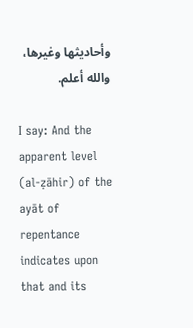وأحاديثها وغيرها، والله أعلم.

I say: And the apparent level (al-ẓāhir) of the ayāt of repentance indicates upon that and its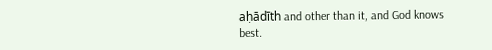aḥādīth and other than it, and God knows best.